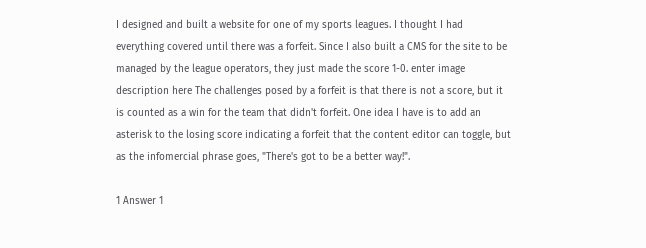I designed and built a website for one of my sports leagues. I thought I had everything covered until there was a forfeit. Since I also built a CMS for the site to be managed by the league operators, they just made the score 1-0. enter image description here The challenges posed by a forfeit is that there is not a score, but it is counted as a win for the team that didn't forfeit. One idea I have is to add an asterisk to the losing score indicating a forfeit that the content editor can toggle, but as the infomercial phrase goes, "There's got to be a better way!".

1 Answer 1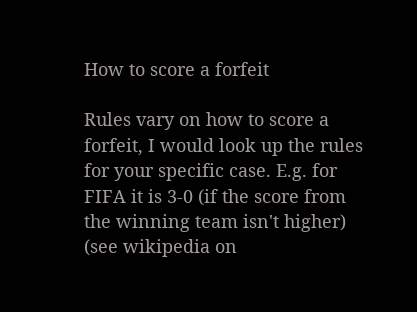How to score a forfeit

Rules vary on how to score a forfeit, I would look up the rules for your specific case. E.g. for FIFA it is 3-0 (if the score from the winning team isn't higher) (see wikipedia on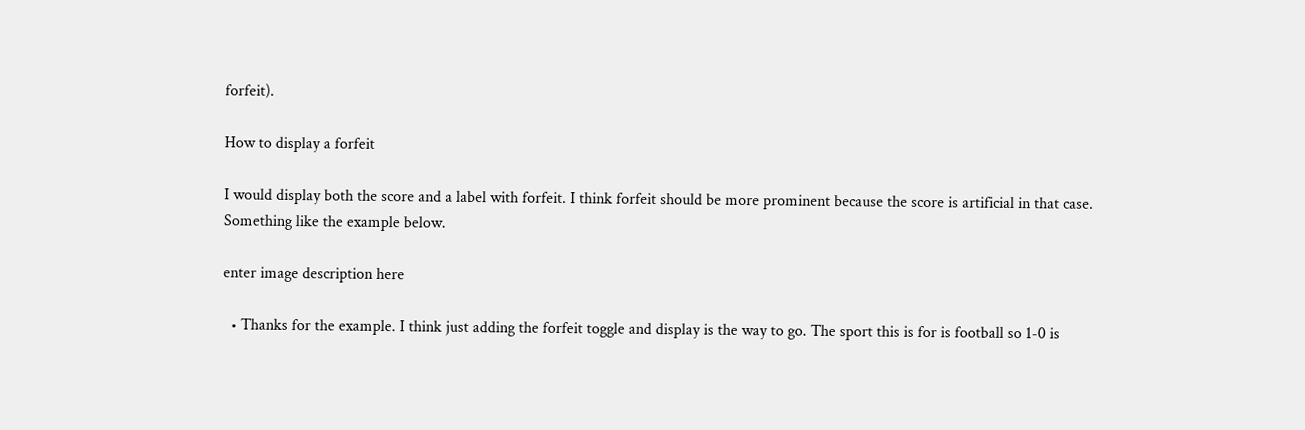forfeit).

How to display a forfeit

I would display both the score and a label with forfeit. I think forfeit should be more prominent because the score is artificial in that case. Something like the example below.

enter image description here

  • Thanks for the example. I think just adding the forfeit toggle and display is the way to go. The sport this is for is football so 1-0 is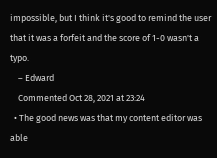impossible, but I think it's good to remind the user that it was a forfeit and the score of 1-0 wasn't a typo.
    – Edward
    Commented Oct 28, 2021 at 23:24
  • The good news was that my content editor was able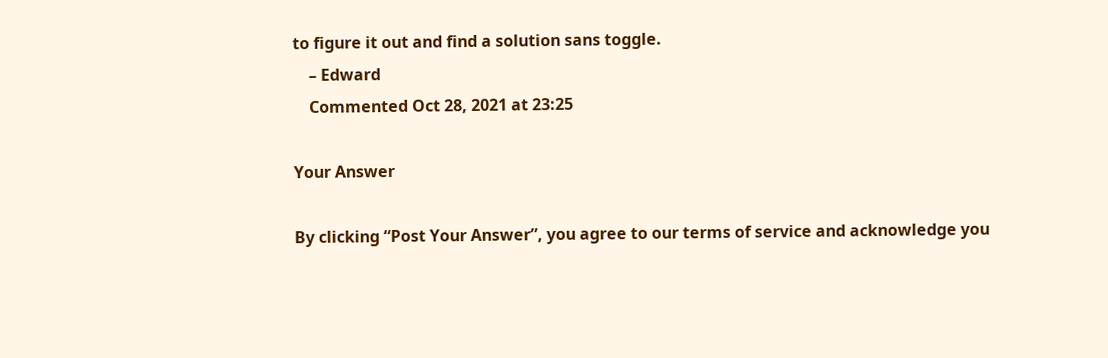to figure it out and find a solution sans toggle.
    – Edward
    Commented Oct 28, 2021 at 23:25

Your Answer

By clicking “Post Your Answer”, you agree to our terms of service and acknowledge you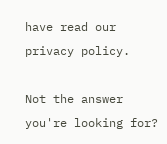have read our privacy policy.

Not the answer you're looking for?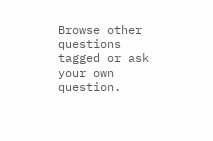Browse other questions tagged or ask your own question.